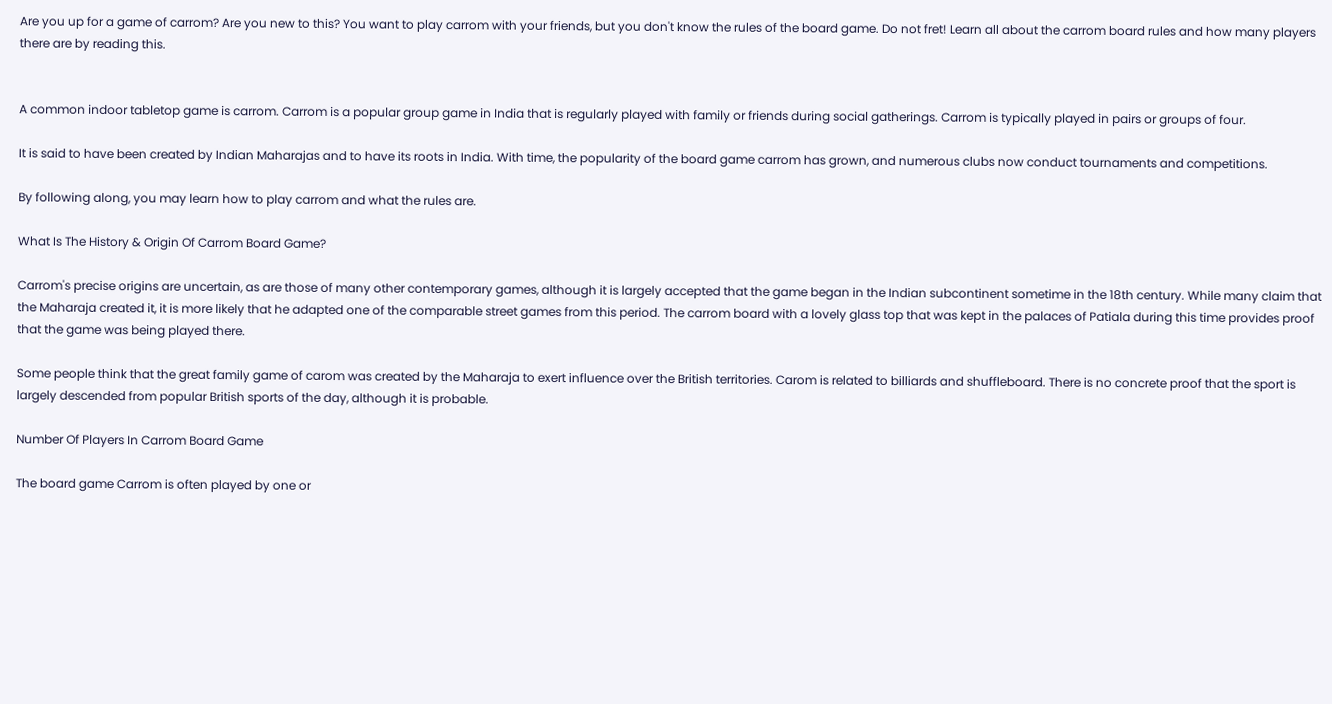Are you up for a game of carrom? Are you new to this? You want to play carrom with your friends, but you don't know the rules of the board game. Do not fret! Learn all about the carrom board rules and how many players there are by reading this.


A common indoor tabletop game is carrom. Carrom is a popular group game in India that is regularly played with family or friends during social gatherings. Carrom is typically played in pairs or groups of four.

It is said to have been created by Indian Maharajas and to have its roots in India. With time, the popularity of the board game carrom has grown, and numerous clubs now conduct tournaments and competitions.

By following along, you may learn how to play carrom and what the rules are.

What Is The History & Origin Of Carrom Board Game?

Carrom's precise origins are uncertain, as are those of many other contemporary games, although it is largely accepted that the game began in the Indian subcontinent sometime in the 18th century. While many claim that the Maharaja created it, it is more likely that he adapted one of the comparable street games from this period. The carrom board with a lovely glass top that was kept in the palaces of Patiala during this time provides proof that the game was being played there.

Some people think that the great family game of carom was created by the Maharaja to exert influence over the British territories. Carom is related to billiards and shuffleboard. There is no concrete proof that the sport is largely descended from popular British sports of the day, although it is probable.

Number Of Players In Carrom Board Game

The board game Carrom is often played by one or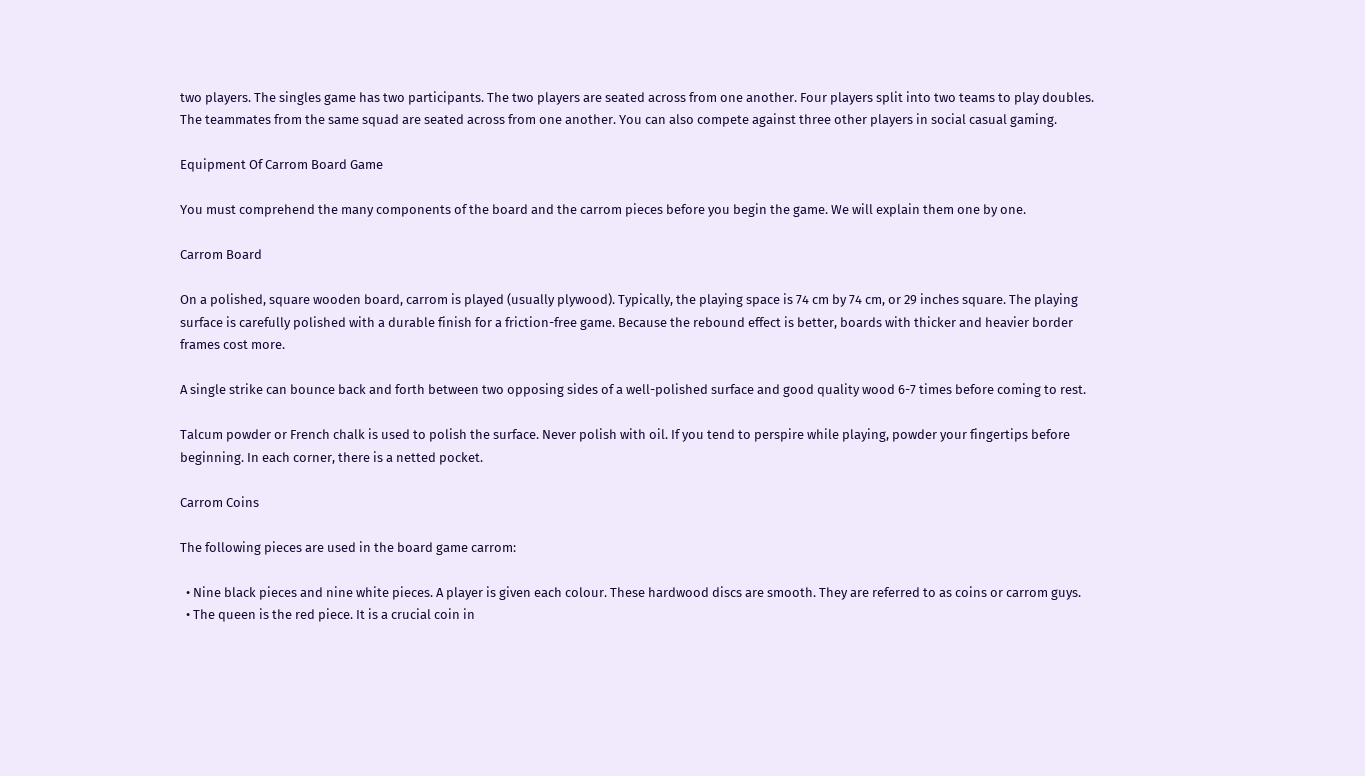two players. The singles game has two participants. The two players are seated across from one another. Four players split into two teams to play doubles. The teammates from the same squad are seated across from one another. You can also compete against three other players in social casual gaming.

Equipment Of Carrom Board Game

You must comprehend the many components of the board and the carrom pieces before you begin the game. We will explain them one by one.

Carrom Board

On a polished, square wooden board, carrom is played (usually plywood). Typically, the playing space is 74 cm by 74 cm, or 29 inches square. The playing surface is carefully polished with a durable finish for a friction-free game. Because the rebound effect is better, boards with thicker and heavier border frames cost more.

A single strike can bounce back and forth between two opposing sides of a well-polished surface and good quality wood 6-7 times before coming to rest.

Talcum powder or French chalk is used to polish the surface. Never polish with oil. If you tend to perspire while playing, powder your fingertips before beginning. In each corner, there is a netted pocket.

Carrom Coins

The following pieces are used in the board game carrom:

  • Nine black pieces and nine white pieces. A player is given each colour. These hardwood discs are smooth. They are referred to as coins or carrom guys.
  • The queen is the red piece. It is a crucial coin in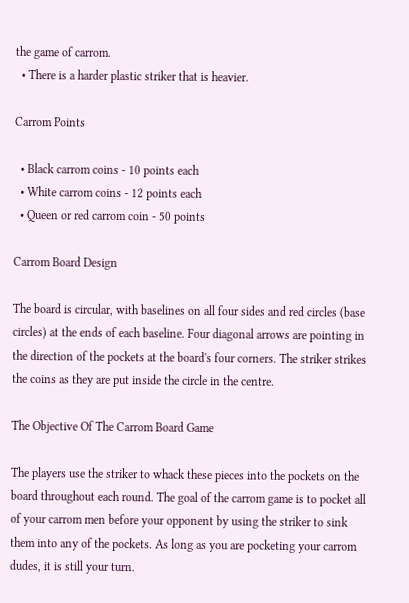the game of carrom.
  • There is a harder plastic striker that is heavier.

Carrom Points

  • Black carrom coins - 10 points each
  • White carrom coins - 12 points each
  • Queen or red carrom coin - 50 points

Carrom Board Design

The board is circular, with baselines on all four sides and red circles (base circles) at the ends of each baseline. Four diagonal arrows are pointing in the direction of the pockets at the board's four corners. The striker strikes the coins as they are put inside the circle in the centre.

The Objective Of The Carrom Board Game

The players use the striker to whack these pieces into the pockets on the board throughout each round. The goal of the carrom game is to pocket all of your carrom men before your opponent by using the striker to sink them into any of the pockets. As long as you are pocketing your carrom dudes, it is still your turn.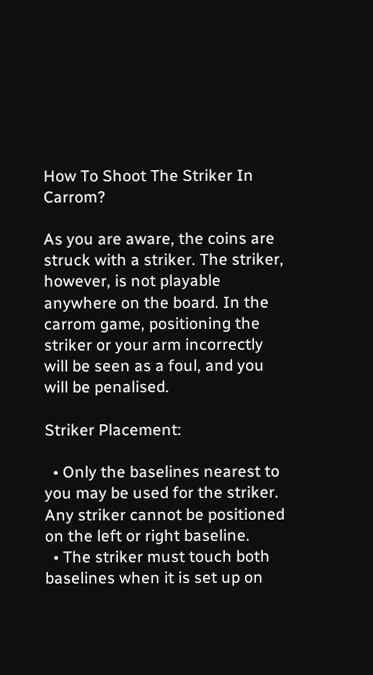How To Shoot The Striker In Carrom?

As you are aware, the coins are struck with a striker. The striker, however, is not playable anywhere on the board. In the carrom game, positioning the striker or your arm incorrectly will be seen as a foul, and you will be penalised.

Striker Placement:

  • Only the baselines nearest to you may be used for the striker. Any striker cannot be positioned on the left or right baseline.
  • The striker must touch both baselines when it is set up on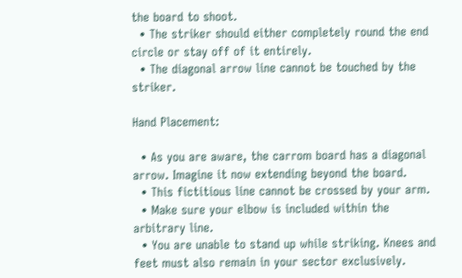the board to shoot.
  • The striker should either completely round the end circle or stay off of it entirely.
  • The diagonal arrow line cannot be touched by the striker.

Hand Placement:

  • As you are aware, the carrom board has a diagonal arrow. Imagine it now extending beyond the board.
  • This fictitious line cannot be crossed by your arm.
  • Make sure your elbow is included within the arbitrary line.
  • You are unable to stand up while striking. Knees and feet must also remain in your sector exclusively.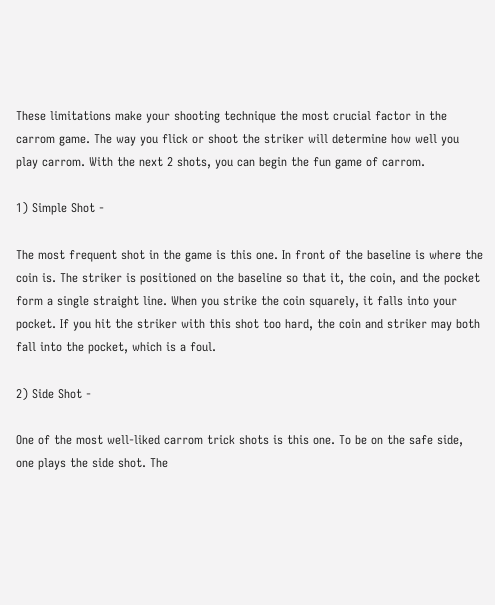These limitations make your shooting technique the most crucial factor in the carrom game. The way you flick or shoot the striker will determine how well you play carrom. With the next 2 shots, you can begin the fun game of carrom.

1) Simple Shot -

The most frequent shot in the game is this one. In front of the baseline is where the coin is. The striker is positioned on the baseline so that it, the coin, and the pocket form a single straight line. When you strike the coin squarely, it falls into your pocket. If you hit the striker with this shot too hard, the coin and striker may both fall into the pocket, which is a foul.

2) Side Shot -

One of the most well-liked carrom trick shots is this one. To be on the safe side, one plays the side shot. The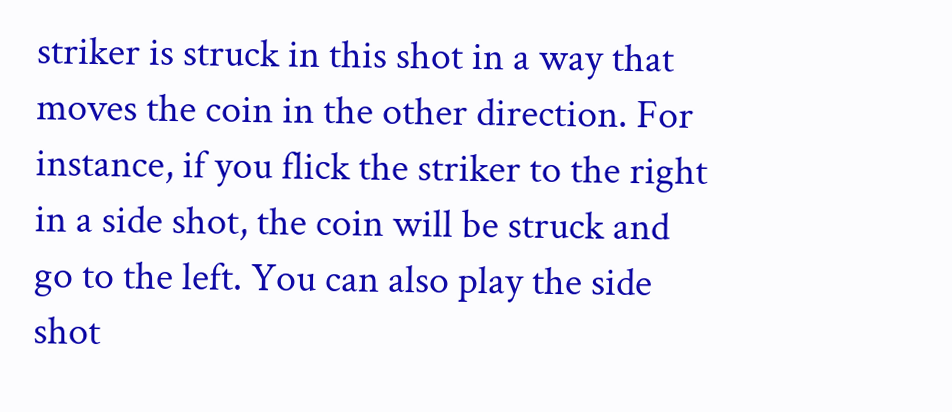striker is struck in this shot in a way that moves the coin in the other direction. For instance, if you flick the striker to the right in a side shot, the coin will be struck and go to the left. You can also play the side shot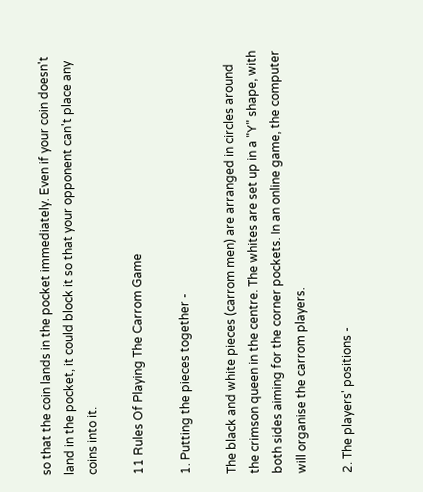so that the coin lands in the pocket immediately. Even if your coin doesn't land in the pocket, it could block it so that your opponent can't place any coins into it.

11 Rules Of Playing The Carrom Game

1. Putting the pieces together -

The black and white pieces (carrom men) are arranged in circles around the crimson queen in the centre. The whites are set up in a "Y" shape, with both sides aiming for the corner pockets. In an online game, the computer will organise the carrom players.

2. The players' positions -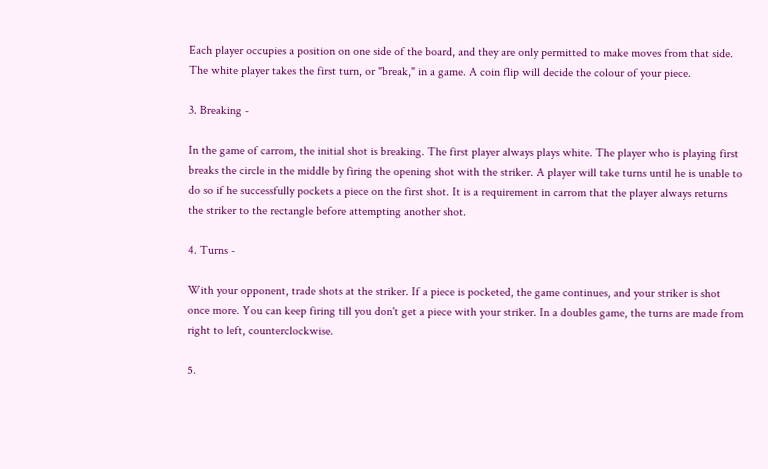Each player occupies a position on one side of the board, and they are only permitted to make moves from that side. The white player takes the first turn, or "break," in a game. A coin flip will decide the colour of your piece.

3. Breaking -

In the game of carrom, the initial shot is breaking. The first player always plays white. The player who is playing first breaks the circle in the middle by firing the opening shot with the striker. A player will take turns until he is unable to do so if he successfully pockets a piece on the first shot. It is a requirement in carrom that the player always returns the striker to the rectangle before attempting another shot.

4. Turns -

With your opponent, trade shots at the striker. If a piece is pocketed, the game continues, and your striker is shot once more. You can keep firing till you don't get a piece with your striker. In a doubles game, the turns are made from right to left, counterclockwise.

5.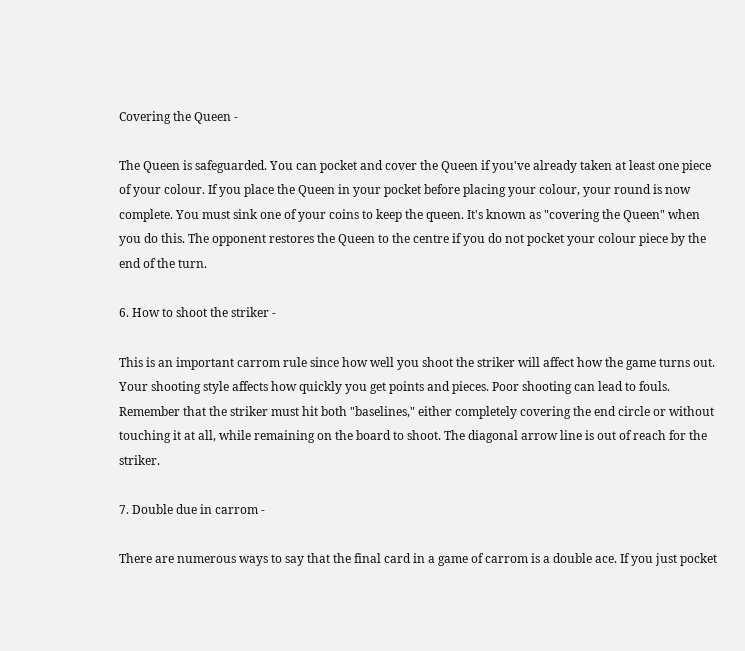Covering the Queen -

The Queen is safeguarded. You can pocket and cover the Queen if you've already taken at least one piece of your colour. If you place the Queen in your pocket before placing your colour, your round is now complete. You must sink one of your coins to keep the queen. It's known as "covering the Queen" when you do this. The opponent restores the Queen to the centre if you do not pocket your colour piece by the end of the turn.

6. How to shoot the striker -

This is an important carrom rule since how well you shoot the striker will affect how the game turns out. Your shooting style affects how quickly you get points and pieces. Poor shooting can lead to fouls. Remember that the striker must hit both "baselines," either completely covering the end circle or without touching it at all, while remaining on the board to shoot. The diagonal arrow line is out of reach for the striker.

7. Double due in carrom -

There are numerous ways to say that the final card in a game of carrom is a double ace. If you just pocket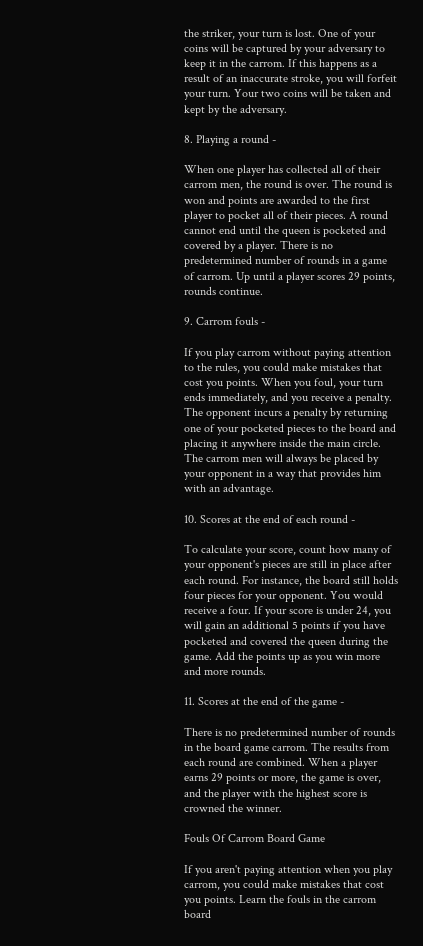the striker, your turn is lost. One of your coins will be captured by your adversary to keep it in the carrom. If this happens as a result of an inaccurate stroke, you will forfeit your turn. Your two coins will be taken and kept by the adversary.

8. Playing a round -

When one player has collected all of their carrom men, the round is over. The round is won and points are awarded to the first player to pocket all of their pieces. A round cannot end until the queen is pocketed and covered by a player. There is no predetermined number of rounds in a game of carrom. Up until a player scores 29 points, rounds continue.

9. Carrom fouls -

If you play carrom without paying attention to the rules, you could make mistakes that cost you points. When you foul, your turn ends immediately, and you receive a penalty. The opponent incurs a penalty by returning one of your pocketed pieces to the board and placing it anywhere inside the main circle. The carrom men will always be placed by your opponent in a way that provides him with an advantage.

10. Scores at the end of each round -

To calculate your score, count how many of your opponent's pieces are still in place after each round. For instance, the board still holds four pieces for your opponent. You would receive a four. If your score is under 24, you will gain an additional 5 points if you have pocketed and covered the queen during the game. Add the points up as you win more and more rounds.

11. Scores at the end of the game -

There is no predetermined number of rounds in the board game carrom. The results from each round are combined. When a player earns 29 points or more, the game is over, and the player with the highest score is crowned the winner.

Fouls Of Carrom Board Game

If you aren't paying attention when you play carrom, you could make mistakes that cost you points. Learn the fouls in the carrom board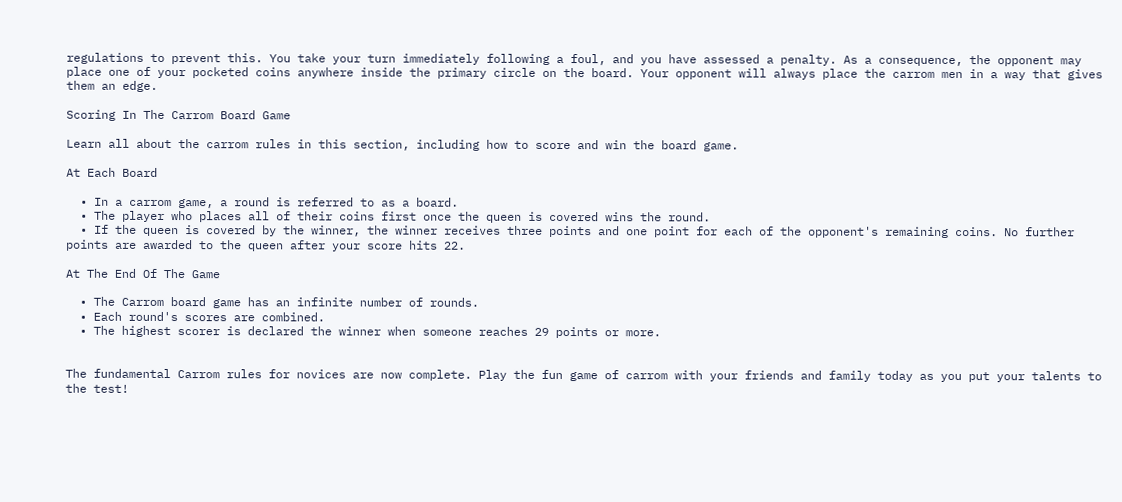regulations to prevent this. You take your turn immediately following a foul, and you have assessed a penalty. As a consequence, the opponent may place one of your pocketed coins anywhere inside the primary circle on the board. Your opponent will always place the carrom men in a way that gives them an edge.

Scoring In The Carrom Board Game

Learn all about the carrom rules in this section, including how to score and win the board game.

At Each Board

  • In a carrom game, a round is referred to as a board.
  • The player who places all of their coins first once the queen is covered wins the round.
  • If the queen is covered by the winner, the winner receives three points and one point for each of the opponent's remaining coins. No further points are awarded to the queen after your score hits 22.

At The End Of The Game

  • The Carrom board game has an infinite number of rounds.
  • Each round's scores are combined.
  • The highest scorer is declared the winner when someone reaches 29 points or more.


The fundamental Carrom rules for novices are now complete. Play the fun game of carrom with your friends and family today as you put your talents to the test!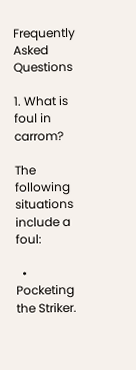Frequently Asked Questions

1. What is foul in carrom?

The following situations include a foul:

  • Pocketing the Striker.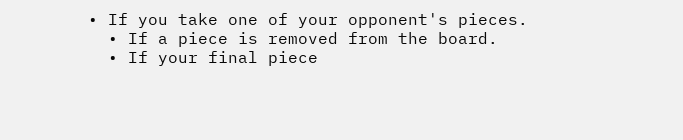• If you take one of your opponent's pieces.
  • If a piece is removed from the board.
  • If your final piece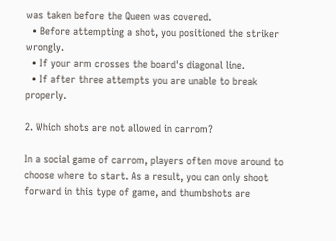was taken before the Queen was covered.
  • Before attempting a shot, you positioned the striker wrongly.
  • If your arm crosses the board's diagonal line.
  • If after three attempts you are unable to break properly.

2. Which shots are not allowed in carrom?

In a social game of carrom, players often move around to choose where to start. As a result, you can only shoot forward in this type of game, and thumbshots are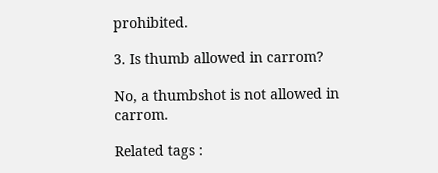prohibited.

3. Is thumb allowed in carrom?

No, a thumbshot is not allowed in carrom.

Related tags :